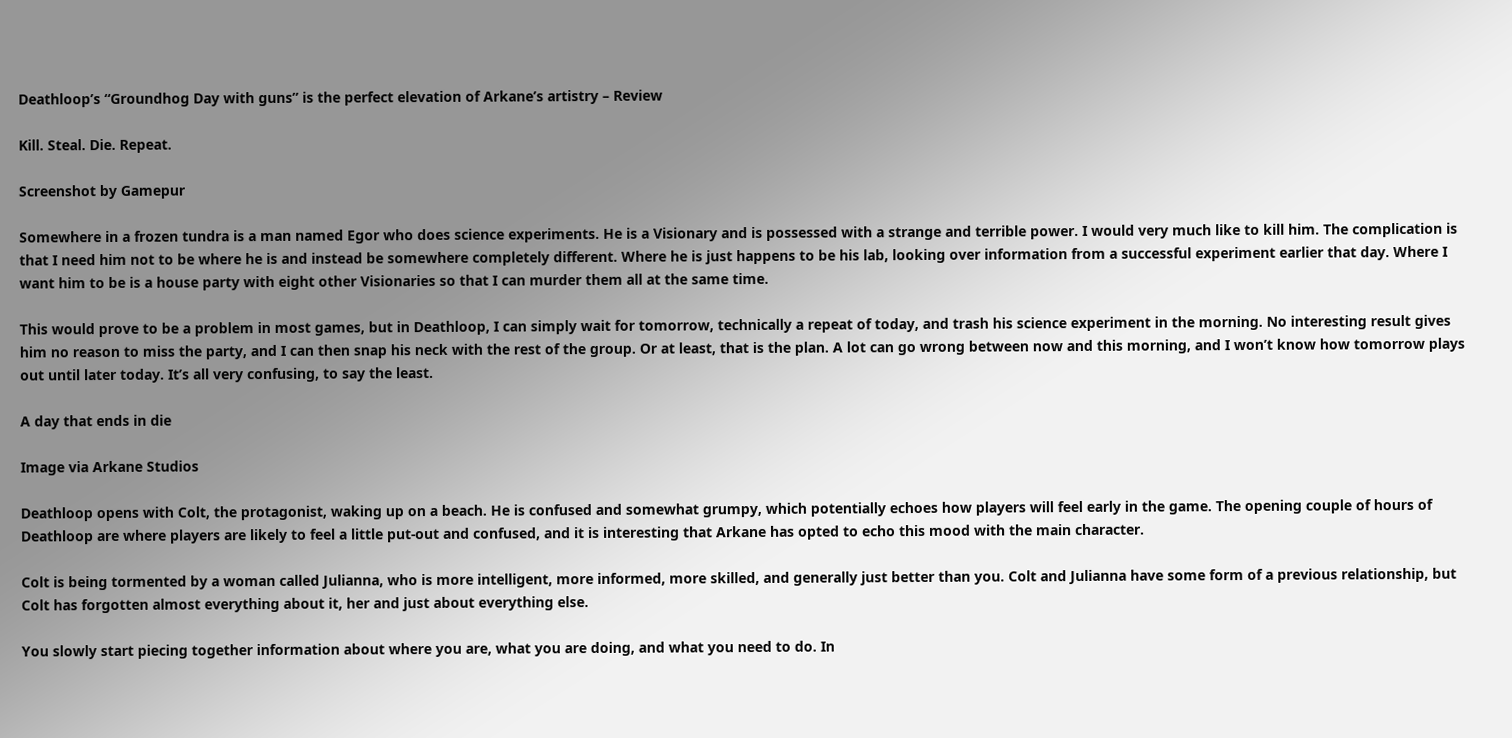Deathloop’s “Groundhog Day with guns” is the perfect elevation of Arkane’s artistry – Review

Kill. Steal. Die. Repeat.

Screenshot by Gamepur

Somewhere in a frozen tundra is a man named Egor who does science experiments. He is a Visionary and is possessed with a strange and terrible power. I would very much like to kill him. The complication is that I need him not to be where he is and instead be somewhere completely different. Where he is just happens to be his lab, looking over information from a successful experiment earlier that day. Where I want him to be is a house party with eight other Visionaries so that I can murder them all at the same time.

This would prove to be a problem in most games, but in Deathloop, I can simply wait for tomorrow, technically a repeat of today, and trash his science experiment in the morning. No interesting result gives him no reason to miss the party, and I can then snap his neck with the rest of the group. Or at least, that is the plan. A lot can go wrong between now and this morning, and I won’t know how tomorrow plays out until later today. It’s all very confusing, to say the least.

A day that ends in die

Image via Arkane Studios

Deathloop opens with Colt, the protagonist, waking up on a beach. He is confused and somewhat grumpy, which potentially echoes how players will feel early in the game. The opening couple of hours of Deathloop are where players are likely to feel a little put-out and confused, and it is interesting that Arkane has opted to echo this mood with the main character.

Colt is being tormented by a woman called Julianna, who is more intelligent, more informed, more skilled, and generally just better than you. Colt and Julianna have some form of a previous relationship, but Colt has forgotten almost everything about it, her and just about everything else.

You slowly start piecing together information about where you are, what you are doing, and what you need to do. In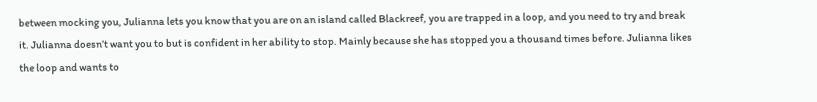between mocking you, Julianna lets you know that you are on an island called Blackreef, you are trapped in a loop, and you need to try and break it. Julianna doesn’t want you to but is confident in her ability to stop. Mainly because she has stopped you a thousand times before. Julianna likes the loop and wants to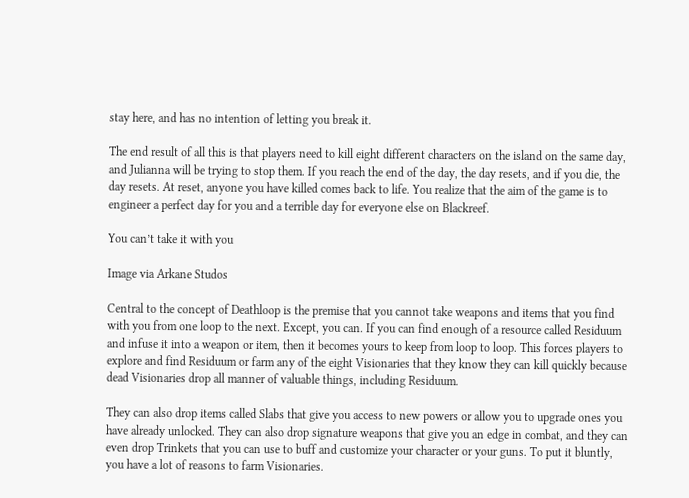stay here, and has no intention of letting you break it.

The end result of all this is that players need to kill eight different characters on the island on the same day, and Julianna will be trying to stop them. If you reach the end of the day, the day resets, and if you die, the day resets. At reset, anyone you have killed comes back to life. You realize that the aim of the game is to engineer a perfect day for you and a terrible day for everyone else on Blackreef.

You can’t take it with you

Image via Arkane Studos

Central to the concept of Deathloop is the premise that you cannot take weapons and items that you find with you from one loop to the next. Except, you can. If you can find enough of a resource called Residuum and infuse it into a weapon or item, then it becomes yours to keep from loop to loop. This forces players to explore and find Residuum or farm any of the eight Visionaries that they know they can kill quickly because dead Visionaries drop all manner of valuable things, including Residuum.

They can also drop items called Slabs that give you access to new powers or allow you to upgrade ones you have already unlocked. They can also drop signature weapons that give you an edge in combat, and they can even drop Trinkets that you can use to buff and customize your character or your guns. To put it bluntly, you have a lot of reasons to farm Visionaries.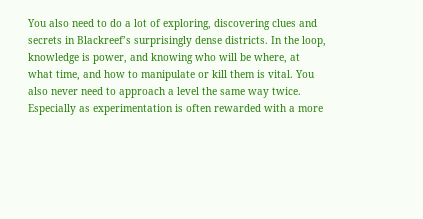You also need to do a lot of exploring, discovering clues and secrets in Blackreef’s surprisingly dense districts. In the loop, knowledge is power, and knowing who will be where, at what time, and how to manipulate or kill them is vital. You also never need to approach a level the same way twice. Especially as experimentation is often rewarded with a more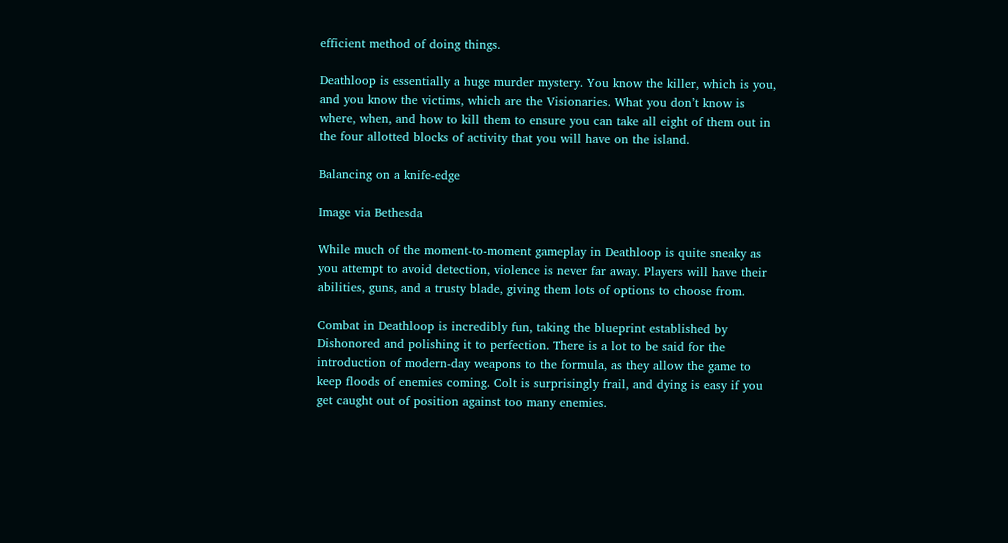efficient method of doing things.

Deathloop is essentially a huge murder mystery. You know the killer, which is you, and you know the victims, which are the Visionaries. What you don’t know is where, when, and how to kill them to ensure you can take all eight of them out in the four allotted blocks of activity that you will have on the island.

Balancing on a knife-edge

Image via Bethesda

While much of the moment-to-moment gameplay in Deathloop is quite sneaky as you attempt to avoid detection, violence is never far away. Players will have their abilities, guns, and a trusty blade, giving them lots of options to choose from.

Combat in Deathloop is incredibly fun, taking the blueprint established by Dishonored and polishing it to perfection. There is a lot to be said for the introduction of modern-day weapons to the formula, as they allow the game to keep floods of enemies coming. Colt is surprisingly frail, and dying is easy if you get caught out of position against too many enemies.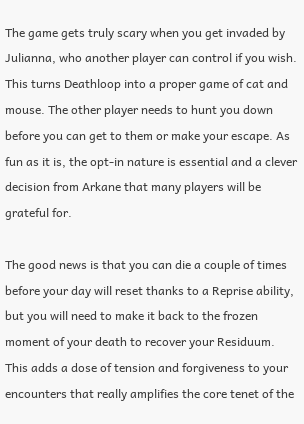The game gets truly scary when you get invaded by Julianna, who another player can control if you wish. This turns Deathloop into a proper game of cat and mouse. The other player needs to hunt you down before you can get to them or make your escape. As fun as it is, the opt-in nature is essential and a clever decision from Arkane that many players will be grateful for.

The good news is that you can die a couple of times before your day will reset thanks to a Reprise ability, but you will need to make it back to the frozen moment of your death to recover your Residuum. This adds a dose of tension and forgiveness to your encounters that really amplifies the core tenet of the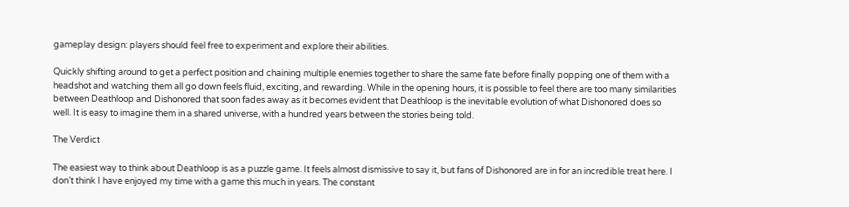gameplay design: players should feel free to experiment and explore their abilities.

Quickly shifting around to get a perfect position and chaining multiple enemies together to share the same fate before finally popping one of them with a headshot and watching them all go down feels fluid, exciting, and rewarding. While in the opening hours, it is possible to feel there are too many similarities between Deathloop and Dishonored that soon fades away as it becomes evident that Deathloop is the inevitable evolution of what Dishonored does so well. It is easy to imagine them in a shared universe, with a hundred years between the stories being told.

The Verdict

The easiest way to think about Deathloop is as a puzzle game. It feels almost dismissive to say it, but fans of Dishonored are in for an incredible treat here. I don’t think I have enjoyed my time with a game this much in years. The constant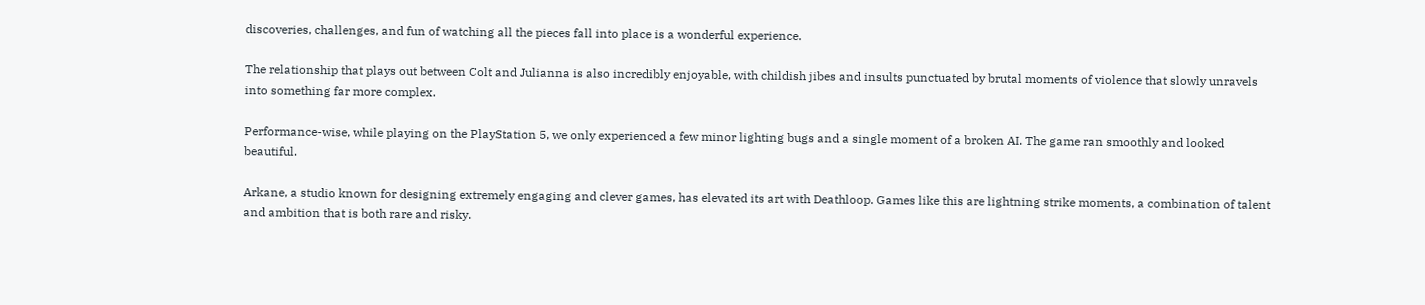discoveries, challenges, and fun of watching all the pieces fall into place is a wonderful experience.

The relationship that plays out between Colt and Julianna is also incredibly enjoyable, with childish jibes and insults punctuated by brutal moments of violence that slowly unravels into something far more complex.

Performance-wise, while playing on the PlayStation 5, we only experienced a few minor lighting bugs and a single moment of a broken AI. The game ran smoothly and looked beautiful.

Arkane, a studio known for designing extremely engaging and clever games, has elevated its art with Deathloop. Games like this are lightning strike moments, a combination of talent and ambition that is both rare and risky.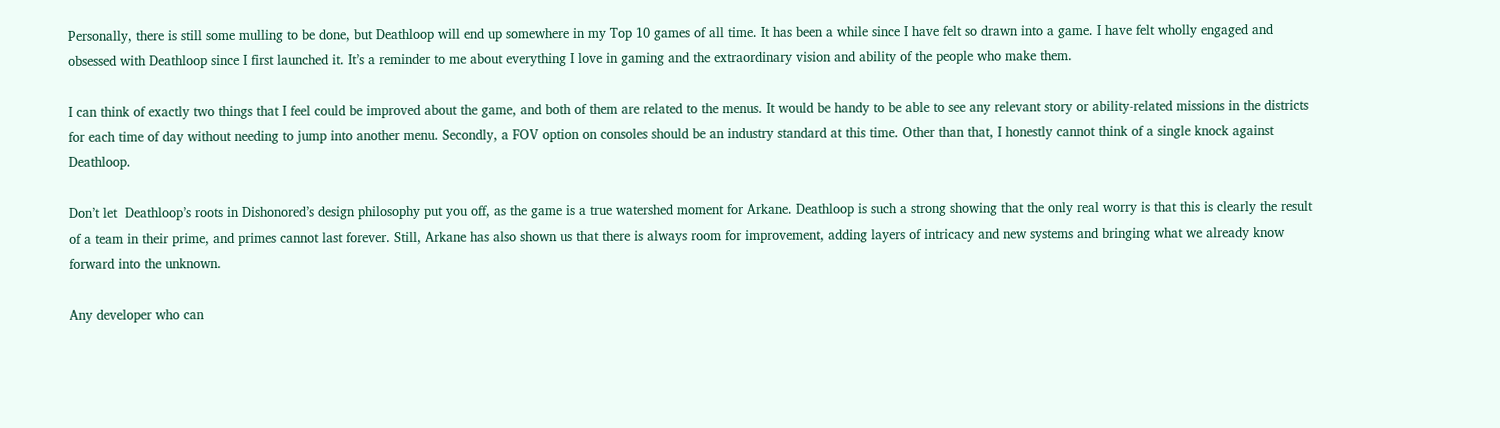Personally, there is still some mulling to be done, but Deathloop will end up somewhere in my Top 10 games of all time. It has been a while since I have felt so drawn into a game. I have felt wholly engaged and obsessed with Deathloop since I first launched it. It’s a reminder to me about everything I love in gaming and the extraordinary vision and ability of the people who make them.

I can think of exactly two things that I feel could be improved about the game, and both of them are related to the menus. It would be handy to be able to see any relevant story or ability-related missions in the districts for each time of day without needing to jump into another menu. Secondly, a FOV option on consoles should be an industry standard at this time. Other than that, I honestly cannot think of a single knock against Deathloop.

Don’t let  Deathloop’s roots in Dishonored’s design philosophy put you off, as the game is a true watershed moment for Arkane. Deathloop is such a strong showing that the only real worry is that this is clearly the result of a team in their prime, and primes cannot last forever. Still, Arkane has also shown us that there is always room for improvement, adding layers of intricacy and new systems and bringing what we already know forward into the unknown.

Any developer who can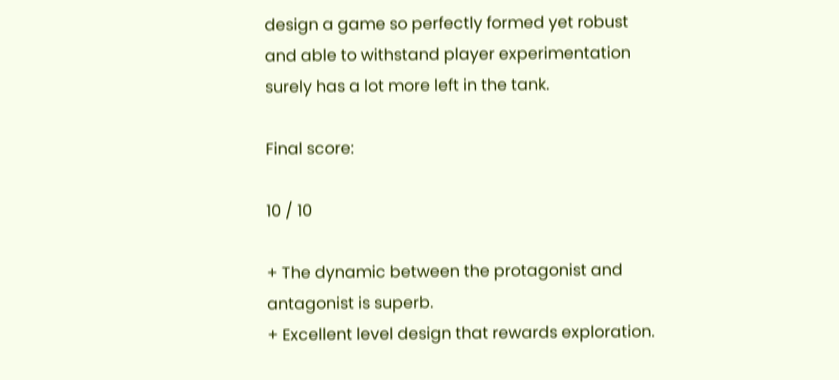design a game so perfectly formed yet robust and able to withstand player experimentation surely has a lot more left in the tank.

Final score:

10 / 10

+ The dynamic between the protagonist and antagonist is superb.
+ Excellent level design that rewards exploration.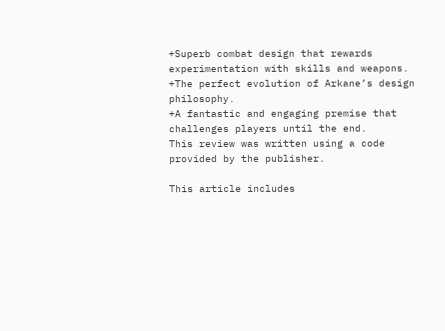+Superb combat design that rewards experimentation with skills and weapons.
+The perfect evolution of Arkane’s design philosophy.
+A fantastic and engaging premise that challenges players until the end.
This review was written using a code provided by the publisher.

This article includes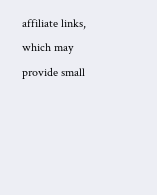affiliate links, which may provide small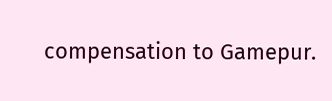compensation to Gamepur.